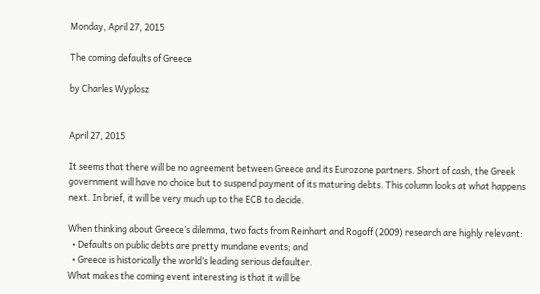Monday, April 27, 2015

The coming defaults of Greece

by Charles Wyplosz


April 27, 2015

It seems that there will be no agreement between Greece and its Eurozone partners. Short of cash, the Greek government will have no choice but to suspend payment of its maturing debts. This column looks at what happens next. In brief, it will be very much up to the ECB to decide.

When thinking about Greece’s dilemma, two facts from Reinhart and Rogoff (2009) research are highly relevant:
  • Defaults on public debts are pretty mundane events; and
  • Greece is historically the world’s leading serious defaulter.
What makes the coming event interesting is that it will be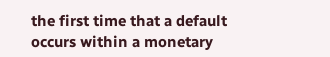the first time that a default occurs within a monetary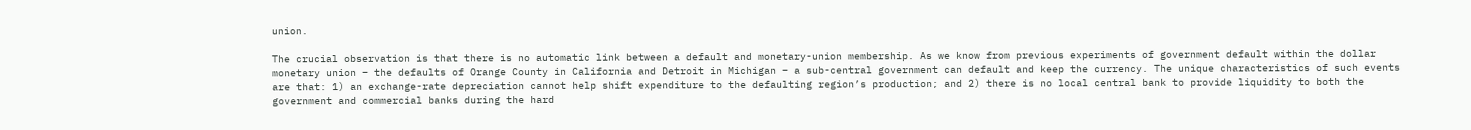union.

The crucial observation is that there is no automatic link between a default and monetary-union membership. As we know from previous experiments of government default within the dollar monetary union – the defaults of Orange County in California and Detroit in Michigan – a sub-central government can default and keep the currency. The unique characteristics of such events are that: 1) an exchange-rate depreciation cannot help shift expenditure to the defaulting region’s production; and 2) there is no local central bank to provide liquidity to both the government and commercial banks during the hard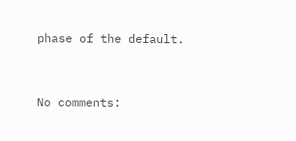phase of the default.


No comments: